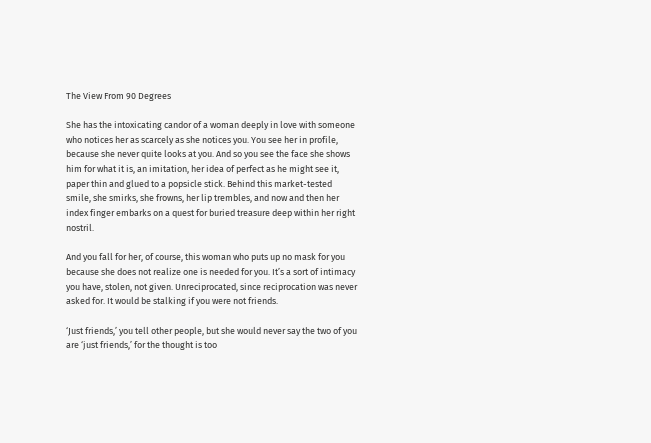The View From 90 Degrees

She has the intoxicating candor of a woman deeply in love with someone who notices her as scarcely as she notices you. You see her in profile, because she never quite looks at you. And so you see the face she shows him for what it is, an imitation, her idea of perfect as he might see it, paper thin and glued to a popsicle stick. Behind this market-tested smile, she smirks, she frowns, her lip trembles, and now and then her index finger embarks on a quest for buried treasure deep within her right nostril.

And you fall for her, of course, this woman who puts up no mask for you because she does not realize one is needed for you. It’s a sort of intimacy you have, stolen, not given. Unreciprocated, since reciprocation was never asked for. It would be stalking if you were not friends.

‘Just friends,’ you tell other people, but she would never say the two of you are ‘just friends,’ for the thought is too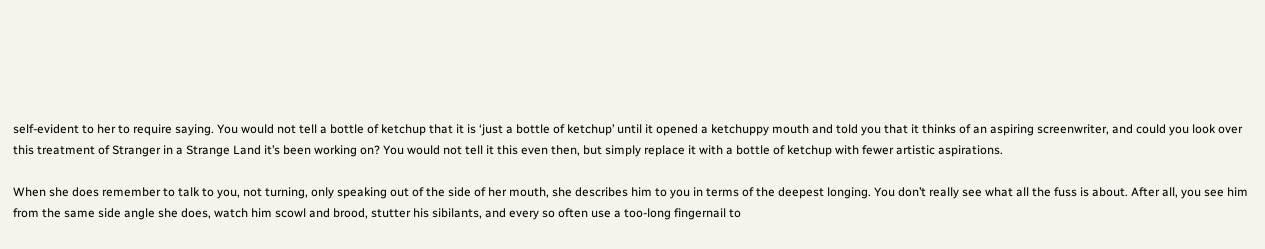self-evident to her to require saying. You would not tell a bottle of ketchup that it is ‘just a bottle of ketchup’ until it opened a ketchuppy mouth and told you that it thinks of an aspiring screenwriter, and could you look over this treatment of Stranger in a Strange Land it’s been working on? You would not tell it this even then, but simply replace it with a bottle of ketchup with fewer artistic aspirations.

When she does remember to talk to you, not turning, only speaking out of the side of her mouth, she describes him to you in terms of the deepest longing. You don’t really see what all the fuss is about. After all, you see him from the same side angle she does, watch him scowl and brood, stutter his sibilants, and every so often use a too-long fingernail to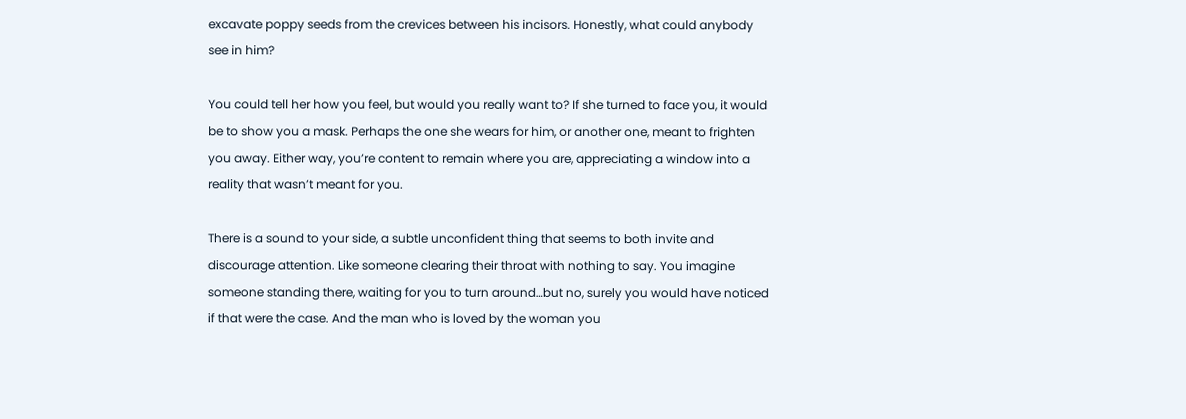excavate poppy seeds from the crevices between his incisors. Honestly, what could anybody see in him?

You could tell her how you feel, but would you really want to? If she turned to face you, it would be to show you a mask. Perhaps the one she wears for him, or another one, meant to frighten you away. Either way, you’re content to remain where you are, appreciating a window into a reality that wasn’t meant for you.

There is a sound to your side, a subtle unconfident thing that seems to both invite and discourage attention. Like someone clearing their throat with nothing to say. You imagine someone standing there, waiting for you to turn around…but no, surely you would have noticed if that were the case. And the man who is loved by the woman you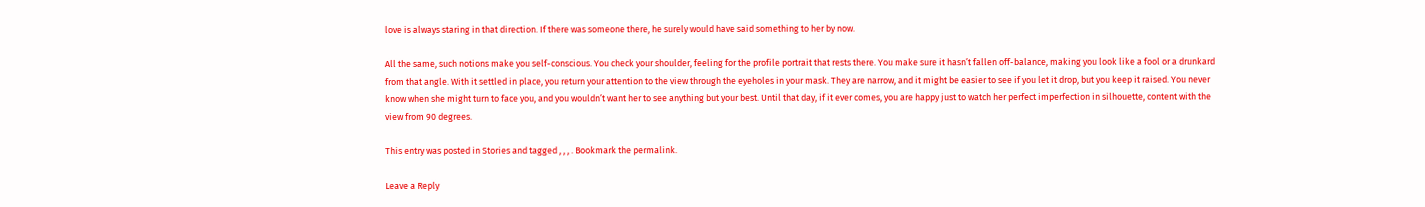love is always staring in that direction. If there was someone there, he surely would have said something to her by now.

All the same, such notions make you self-conscious. You check your shoulder, feeling for the profile portrait that rests there. You make sure it hasn’t fallen off-balance, making you look like a fool or a drunkard from that angle. With it settled in place, you return your attention to the view through the eyeholes in your mask. They are narrow, and it might be easier to see if you let it drop, but you keep it raised. You never know when she might turn to face you, and you wouldn’t want her to see anything but your best. Until that day, if it ever comes, you are happy just to watch her perfect imperfection in silhouette, content with the view from 90 degrees.

This entry was posted in Stories and tagged , , , . Bookmark the permalink.

Leave a Reply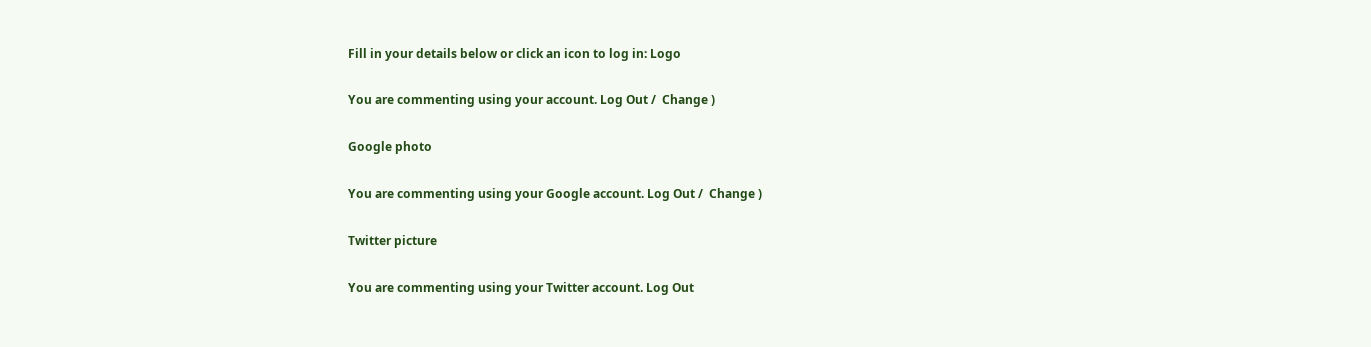Fill in your details below or click an icon to log in: Logo

You are commenting using your account. Log Out /  Change )

Google photo

You are commenting using your Google account. Log Out /  Change )

Twitter picture

You are commenting using your Twitter account. Log Out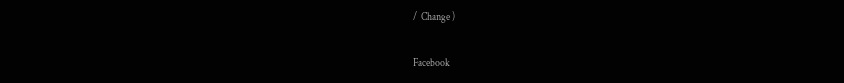/  Change )

Facebook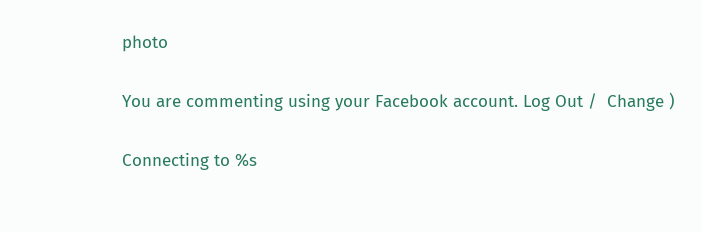photo

You are commenting using your Facebook account. Log Out /  Change )

Connecting to %s